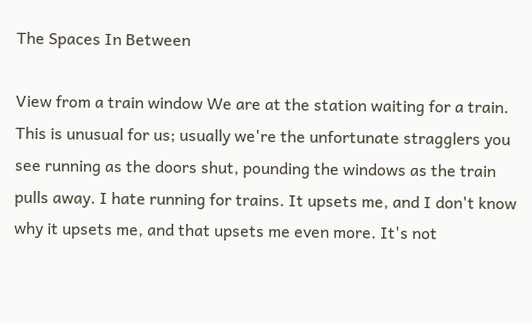The Spaces In Between

View from a train window We are at the station waiting for a train. This is unusual for us; usually we're the unfortunate stragglers you see running as the doors shut, pounding the windows as the train pulls away. I hate running for trains. It upsets me, and I don't know why it upsets me, and that upsets me even more. It's not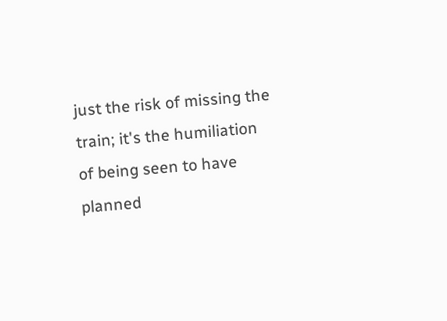just the risk of missing the train; it's the humiliation of being seen to have planned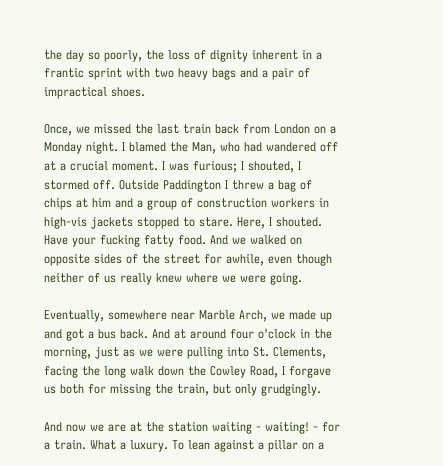the day so poorly, the loss of dignity inherent in a frantic sprint with two heavy bags and a pair of impractical shoes.

Once, we missed the last train back from London on a Monday night. I blamed the Man, who had wandered off at a crucial moment. I was furious; I shouted, I stormed off. Outside Paddington I threw a bag of chips at him and a group of construction workers in high-vis jackets stopped to stare. Here, I shouted. Have your fucking fatty food. And we walked on opposite sides of the street for awhile, even though neither of us really knew where we were going.

Eventually, somewhere near Marble Arch, we made up and got a bus back. And at around four o'clock in the morning, just as we were pulling into St. Clements, facing the long walk down the Cowley Road, I forgave us both for missing the train, but only grudgingly.

And now we are at the station waiting - waiting! - for a train. What a luxury. To lean against a pillar on a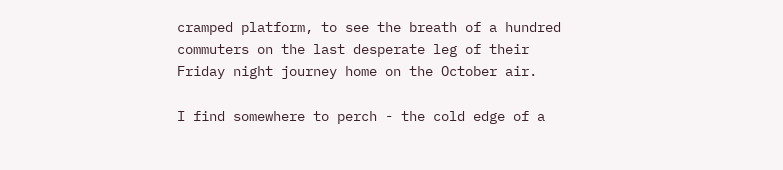cramped platform, to see the breath of a hundred commuters on the last desperate leg of their Friday night journey home on the October air.

I find somewhere to perch - the cold edge of a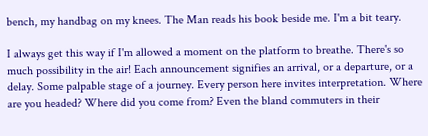bench, my handbag on my knees. The Man reads his book beside me. I'm a bit teary.

I always get this way if I'm allowed a moment on the platform to breathe. There's so much possibility in the air! Each announcement signifies an arrival, or a departure, or a delay. Some palpable stage of a journey. Every person here invites interpretation. Where are you headed? Where did you come from? Even the bland commuters in their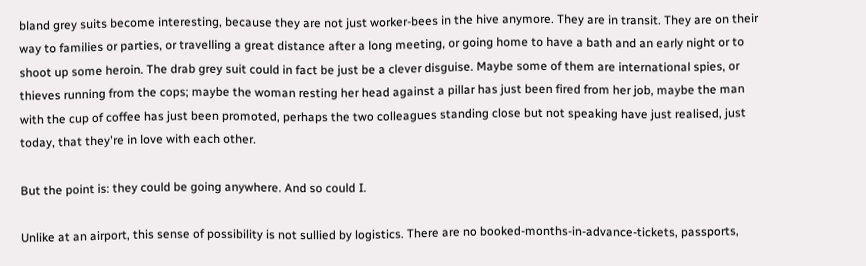bland grey suits become interesting, because they are not just worker-bees in the hive anymore. They are in transit. They are on their way to families or parties, or travelling a great distance after a long meeting, or going home to have a bath and an early night or to shoot up some heroin. The drab grey suit could in fact be just be a clever disguise. Maybe some of them are international spies, or thieves running from the cops; maybe the woman resting her head against a pillar has just been fired from her job, maybe the man with the cup of coffee has just been promoted, perhaps the two colleagues standing close but not speaking have just realised, just today, that they're in love with each other.

But the point is: they could be going anywhere. And so could I.

Unlike at an airport, this sense of possibility is not sullied by logistics. There are no booked-months-in-advance-tickets, passports,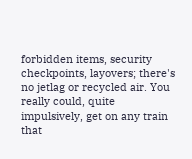forbidden items, security checkpoints, layovers; there's no jetlag or recycled air. You really could, quite impulsively, get on any train that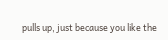pulls up, just because you like the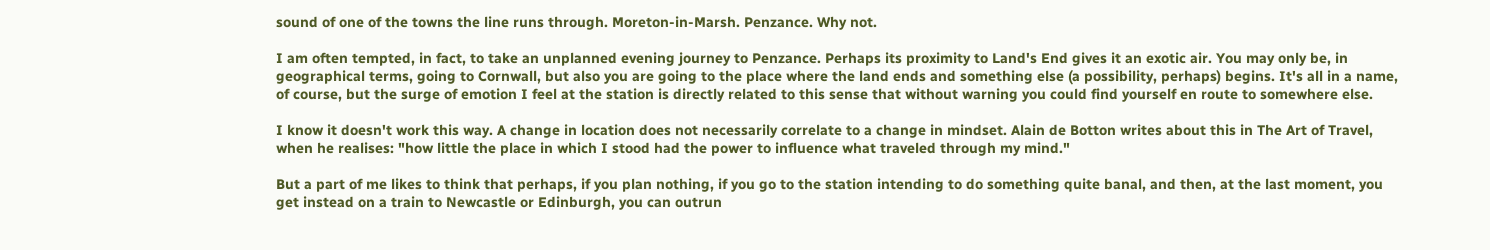sound of one of the towns the line runs through. Moreton-in-Marsh. Penzance. Why not.

I am often tempted, in fact, to take an unplanned evening journey to Penzance. Perhaps its proximity to Land's End gives it an exotic air. You may only be, in geographical terms, going to Cornwall, but also you are going to the place where the land ends and something else (a possibility, perhaps) begins. It's all in a name, of course, but the surge of emotion I feel at the station is directly related to this sense that without warning you could find yourself en route to somewhere else.

I know it doesn't work this way. A change in location does not necessarily correlate to a change in mindset. Alain de Botton writes about this in The Art of Travel, when he realises: "how little the place in which I stood had the power to influence what traveled through my mind."

But a part of me likes to think that perhaps, if you plan nothing, if you go to the station intending to do something quite banal, and then, at the last moment, you get instead on a train to Newcastle or Edinburgh, you can outrun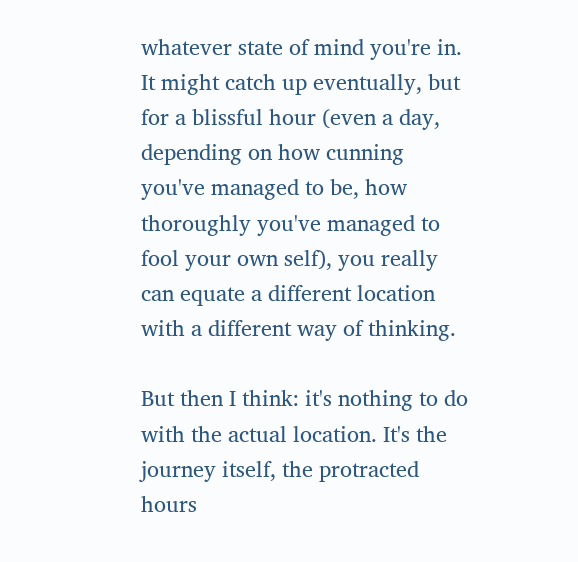whatever state of mind you're in. It might catch up eventually, but for a blissful hour (even a day, depending on how cunning you've managed to be, how thoroughly you've managed to fool your own self), you really can equate a different location with a different way of thinking.

But then I think: it's nothing to do with the actual location. It's the journey itself, the protracted hours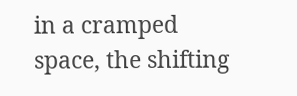in a cramped space, the shifting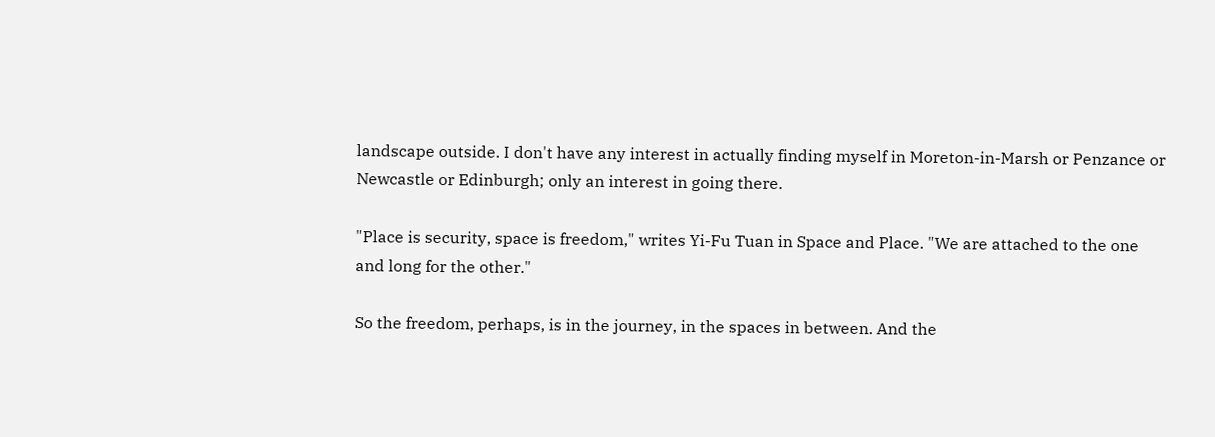landscape outside. I don't have any interest in actually finding myself in Moreton-in-Marsh or Penzance or Newcastle or Edinburgh; only an interest in going there.

"Place is security, space is freedom," writes Yi-Fu Tuan in Space and Place. "We are attached to the one and long for the other."

So the freedom, perhaps, is in the journey, in the spaces in between. And the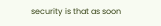security is that as soon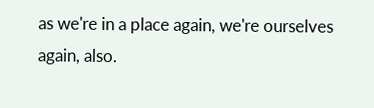as we're in a place again, we're ourselves again, also.